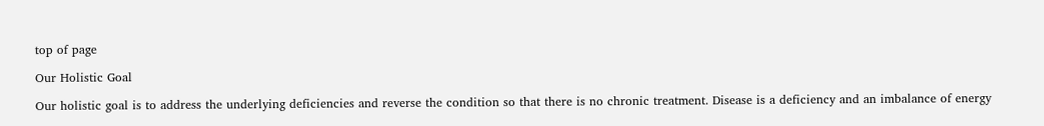top of page

Our Holistic Goal

Our holistic goal is to address the underlying deficiencies and reverse the condition so that there is no chronic treatment. Disease is a deficiency and an imbalance of energy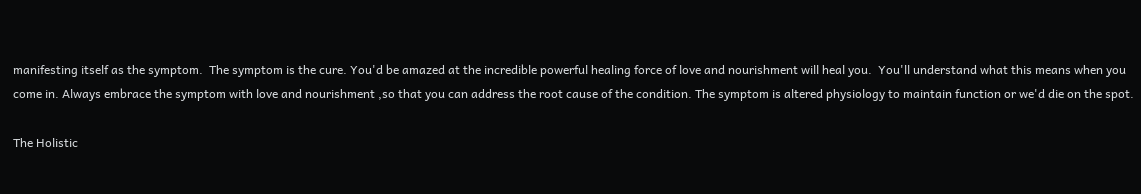manifesting itself as the symptom.  The symptom is the cure. You'd be amazed at the incredible powerful healing force of love and nourishment will heal you.  You'll understand what this means when you come in. Always embrace the symptom with love and nourishment ,so that you can address the root cause of the condition. The symptom is altered physiology to maintain function or we'd die on the spot.

The Holistic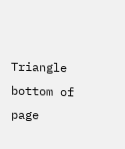Triangle
bottom of page